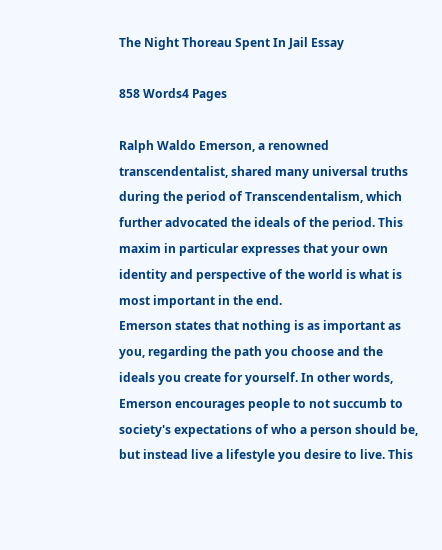The Night Thoreau Spent In Jail Essay

858 Words4 Pages

Ralph Waldo Emerson, a renowned transcendentalist, shared many universal truths during the period of Transcendentalism, which further advocated the ideals of the period. This maxim in particular expresses that your own identity and perspective of the world is what is most important in the end.
Emerson states that nothing is as important as you, regarding the path you choose and the ideals you create for yourself. In other words, Emerson encourages people to not succumb to society's expectations of who a person should be, but instead live a lifestyle you desire to live. This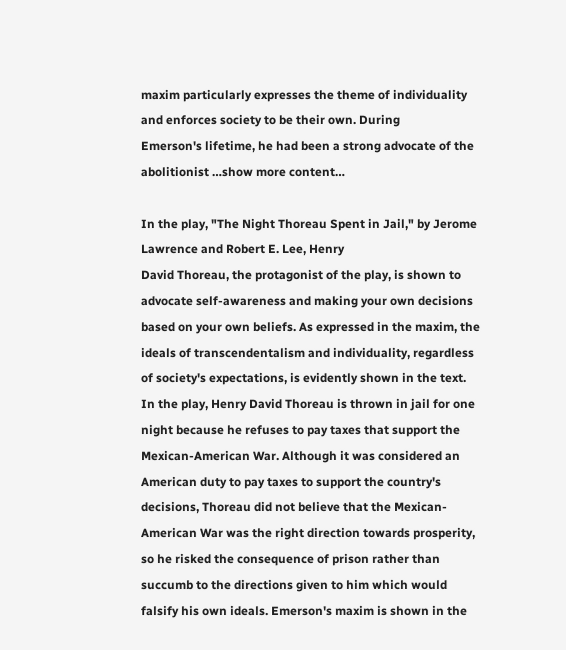maxim particularly expresses the theme of individuality and enforces society to be their own. During
Emerson's lifetime, he had been a strong advocate of the abolitionist …show more content…

In the play, "The Night Thoreau Spent in Jail," by Jerome Lawrence and Robert E. Lee, Henry
David Thoreau, the protagonist of the play, is shown to advocate self-awareness and making your own decisions based on your own beliefs. As expressed in the maxim, the ideals of transcendentalism and individuality, regardless of society's expectations, is evidently shown in the text.
In the play, Henry David Thoreau is thrown in jail for one night because he refuses to pay taxes that support the Mexican-American War. Although it was considered an American duty to pay taxes to support the country's decisions, Thoreau did not believe that the Mexican-American War was the right direction towards prosperity, so he risked the consequence of prison rather than succumb to the directions given to him which would falsify his own ideals. Emerson's maxim is shown in the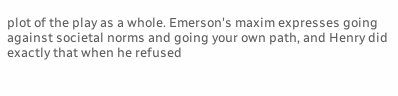plot of the play as a whole. Emerson's maxim expresses going against societal norms and going your own path, and Henry did exactly that when he refused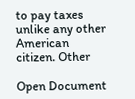to pay taxes unlike any other American citizen. Other

Open Document